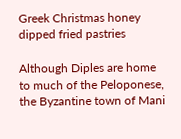Greek Christmas honey dipped fried pastries

Although Diples are home to much of the Peloponese, the Byzantine town of Mani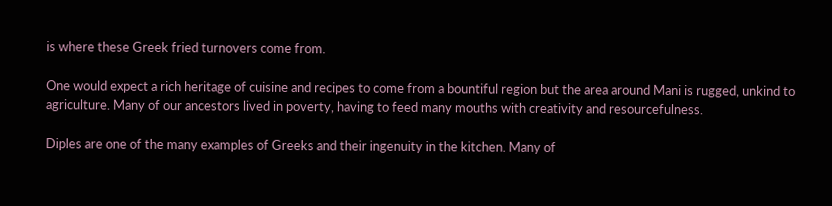is where these Greek fried turnovers come from.

One would expect a rich heritage of cuisine and recipes to come from a bountiful region but the area around Mani is rugged, unkind to agriculture. Many of our ancestors lived in poverty, having to feed many mouths with creativity and resourcefulness.

Diples are one of the many examples of Greeks and their ingenuity in the kitchen. Many of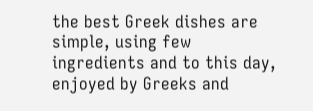the best Greek dishes are simple, using few ingredients and to this day, enjoyed by Greeks and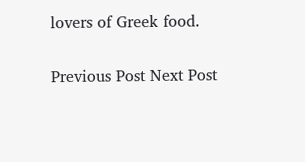lovers of Greek food.

Previous Post Next Post